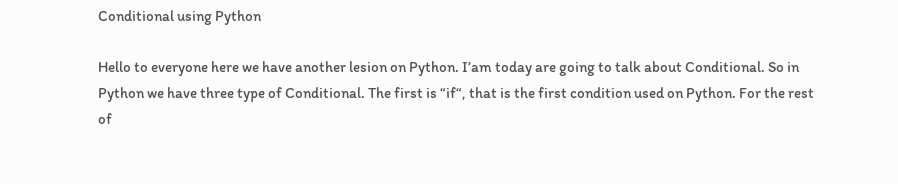Conditional using Python

Hello to everyone here we have another lesion on Python. I’am today are going to talk about Conditional. So in Python we have three type of Conditional. The first is “if“, that is the first condition used on Python. For the rest of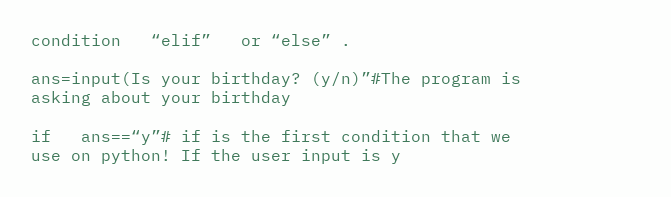condition   “elif”   or “else” .

ans=input(Is your birthday? (y/n)”#The program is asking about your birthday

if   ans==“y”# if is the first condition that we use on python! If the user input is y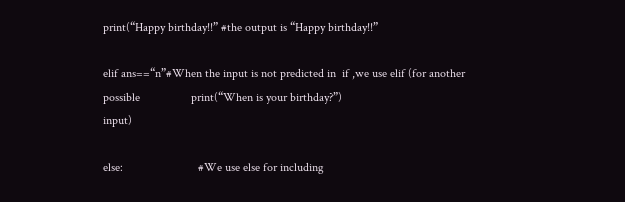print(“Happy birthday!!” #the output is “Happy birthday!!”

elif ans==“n”#When the input is not predicted in  if ,we use elif (for another possible                 print(“When is your birthday?”)                                                                            input)

else:                         #We use else for including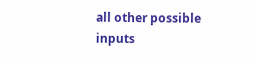all other possible inputs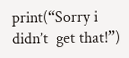print(“Sorry i didn’t  get that!”)